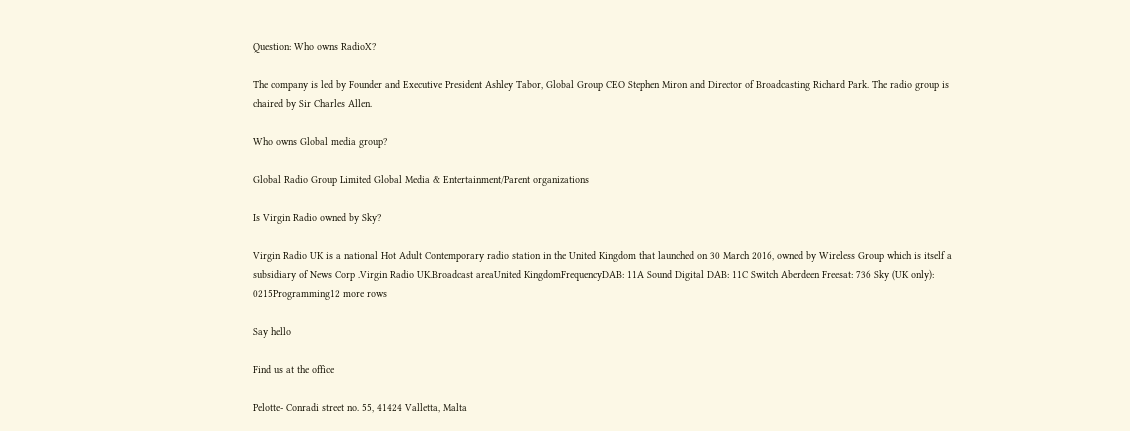Question: Who owns RadioX?

The company is led by Founder and Executive President Ashley Tabor, Global Group CEO Stephen Miron and Director of Broadcasting Richard Park. The radio group is chaired by Sir Charles Allen.

Who owns Global media group?

Global Radio Group Limited Global Media & Entertainment/Parent organizations

Is Virgin Radio owned by Sky?

Virgin Radio UK is a national Hot Adult Contemporary radio station in the United Kingdom that launched on 30 March 2016, owned by Wireless Group which is itself a subsidiary of News Corp .Virgin Radio UK.Broadcast areaUnited KingdomFrequencyDAB: 11A Sound Digital DAB: 11C Switch Aberdeen Freesat: 736 Sky (UK only): 0215Programming12 more rows

Say hello

Find us at the office

Pelotte- Conradi street no. 55, 41424 Valletta, Malta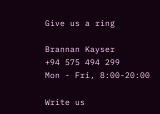Give us a ring

Brannan Kayser
+94 575 494 299
Mon - Fri, 8:00-20:00

Write us